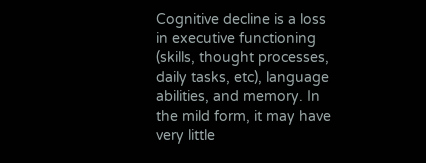Cognitive decline is a loss in executive functioning (skills, thought processes, daily tasks, etc), language abilities, and memory. In the mild form, it may have very little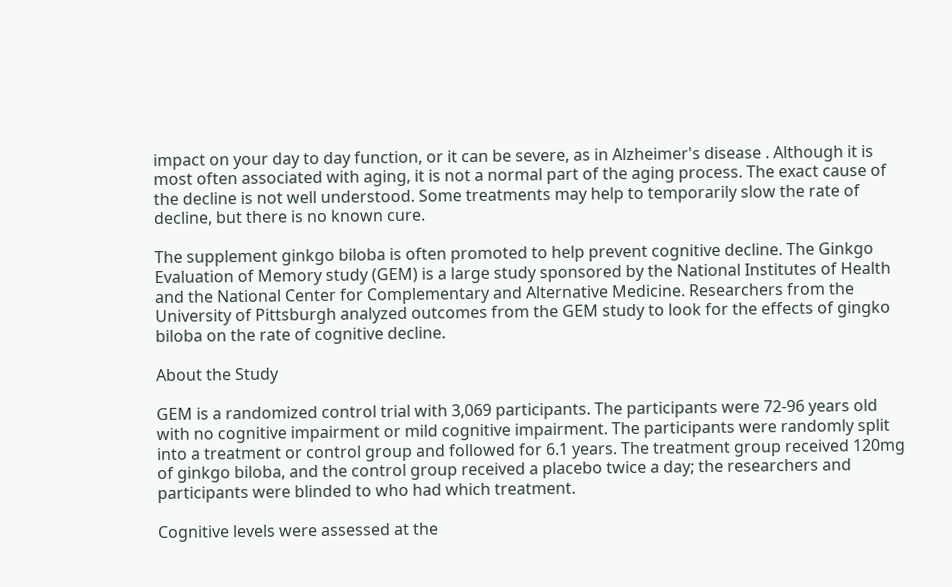impact on your day to day function, or it can be severe, as in Alzheimer's disease . Although it is most often associated with aging, it is not a normal part of the aging process. The exact cause of the decline is not well understood. Some treatments may help to temporarily slow the rate of decline, but there is no known cure.

The supplement ginkgo biloba is often promoted to help prevent cognitive decline. The Ginkgo Evaluation of Memory study (GEM) is a large study sponsored by the National Institutes of Health and the National Center for Complementary and Alternative Medicine. Researchers from the University of Pittsburgh analyzed outcomes from the GEM study to look for the effects of gingko biloba on the rate of cognitive decline.

About the Study

GEM is a randomized control trial with 3,069 participants. The participants were 72-96 years old with no cognitive impairment or mild cognitive impairment. The participants were randomly split into a treatment or control group and followed for 6.1 years. The treatment group received 120mg of ginkgo biloba, and the control group received a placebo twice a day; the researchers and participants were blinded to who had which treatment.

Cognitive levels were assessed at the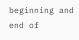beginning and end of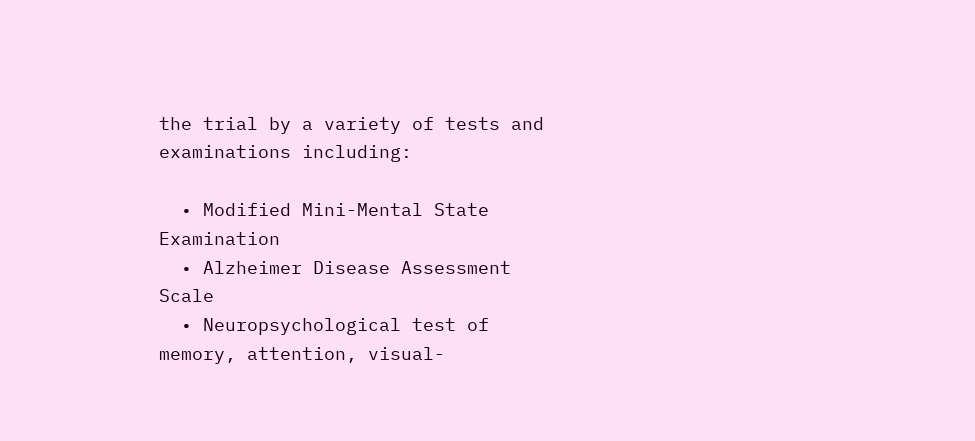the trial by a variety of tests and examinations including:

  • Modified Mini-Mental State Examination
  • Alzheimer Disease Assessment Scale
  • Neuropsychological test of memory, attention, visual-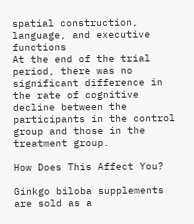spatial construction, language, and executive functions
At the end of the trial period, there was no significant difference in the rate of cognitive decline between the participants in the control group and those in the treatment group.

How Does This Affect You?

Ginkgo biloba supplements are sold as a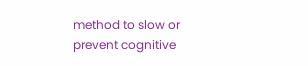method to slow or prevent cognitive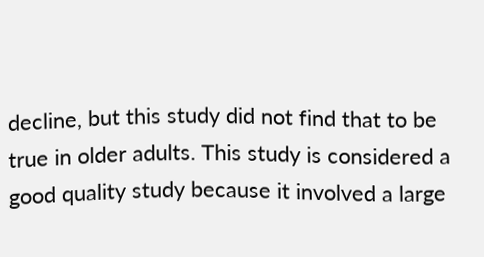decline, but this study did not find that to be true in older adults. This study is considered a good quality study because it involved a large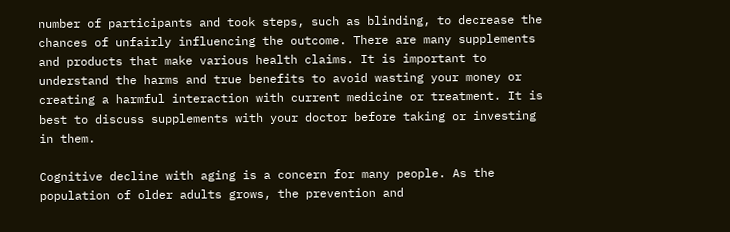number of participants and took steps, such as blinding, to decrease the chances of unfairly influencing the outcome. There are many supplements and products that make various health claims. It is important to understand the harms and true benefits to avoid wasting your money or creating a harmful interaction with current medicine or treatment. It is best to discuss supplements with your doctor before taking or investing in them.

Cognitive decline with aging is a concern for many people. As the population of older adults grows, the prevention and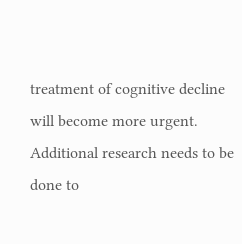treatment of cognitive decline will become more urgent. Additional research needs to be done to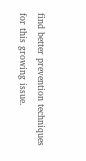find better prevention techniques for this growing issue.